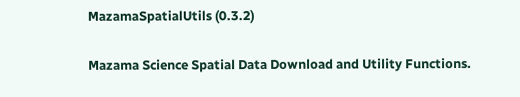MazamaSpatialUtils (0.3.2)

Mazama Science Spatial Data Download and Utility Functions.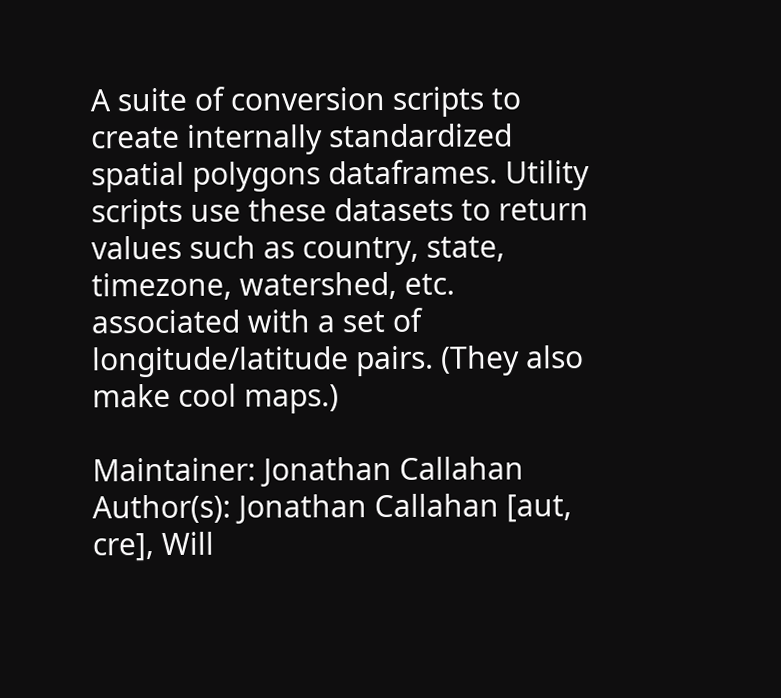A suite of conversion scripts to create internally standardized spatial polygons dataframes. Utility scripts use these datasets to return values such as country, state, timezone, watershed, etc. associated with a set of longitude/latitude pairs. (They also make cool maps.)

Maintainer: Jonathan Callahan
Author(s): Jonathan Callahan [aut, cre], Will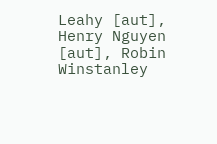Leahy [aut], Henry Nguyen [aut], Robin Winstanley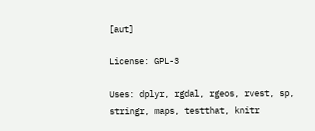[aut]

License: GPL-3

Uses: dplyr, rgdal, rgeos, rvest, sp, stringr, maps, testthat, knitr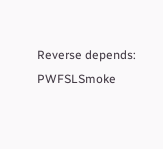Reverse depends: PWFSLSmoke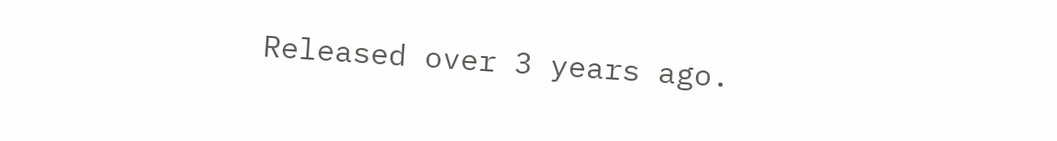Released over 3 years ago.